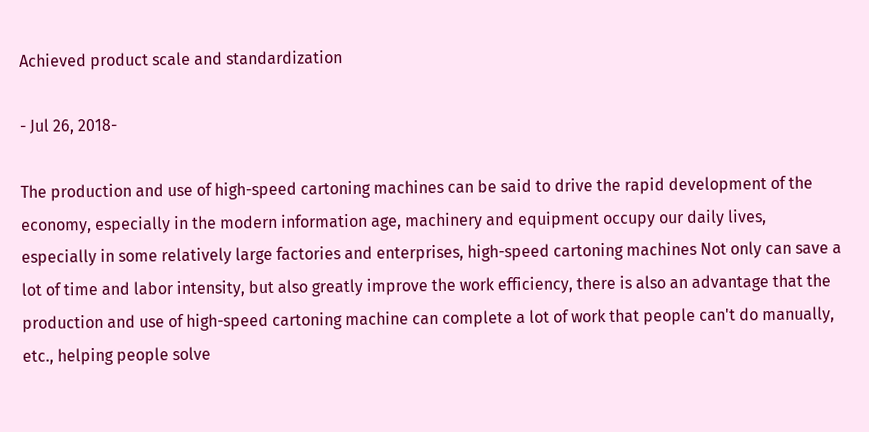Achieved product scale and standardization

- Jul 26, 2018-

The production and use of high-speed cartoning machines can be said to drive the rapid development of the economy, especially in the modern information age, machinery and equipment occupy our daily lives, especially in some relatively large factories and enterprises, high-speed cartoning machines Not only can save a lot of time and labor intensity, but also greatly improve the work efficiency, there is also an advantage that the production and use of high-speed cartoning machine can complete a lot of work that people can't do manually, etc., helping people solve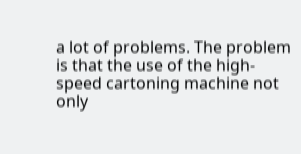a lot of problems. The problem is that the use of the high-speed cartoning machine not only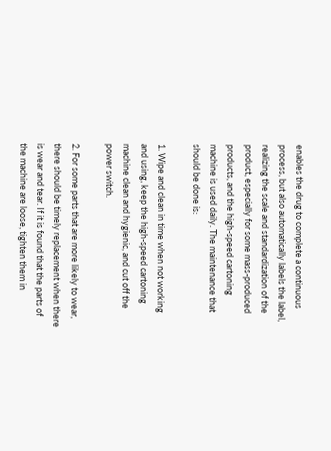enables the drug to complete a continuous process, but also automatically labels the label, realizing the scale and standardization of the product, especially for some mass-produced products, and the high-speed cartoning machine is used daily. The maintenance that should be done is:

1. Wipe and clean in time when not working and using, keep the high-speed cartoning machine clean and hygienic, and cut off the power switch.

2. For some parts that are more likely to wear, there should be timely replacement when there is wear and tear. If it is found that the parts of the machine are loose, tighten them in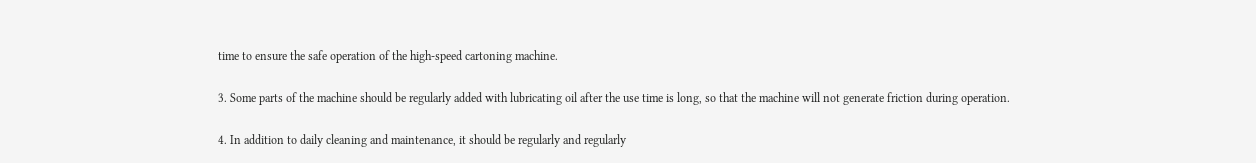time to ensure the safe operation of the high-speed cartoning machine.

3. Some parts of the machine should be regularly added with lubricating oil after the use time is long, so that the machine will not generate friction during operation.

4. In addition to daily cleaning and maintenance, it should be regularly and regularly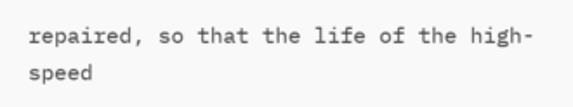repaired, so that the life of the high-speed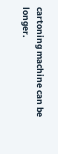cartoning machine can be longer.